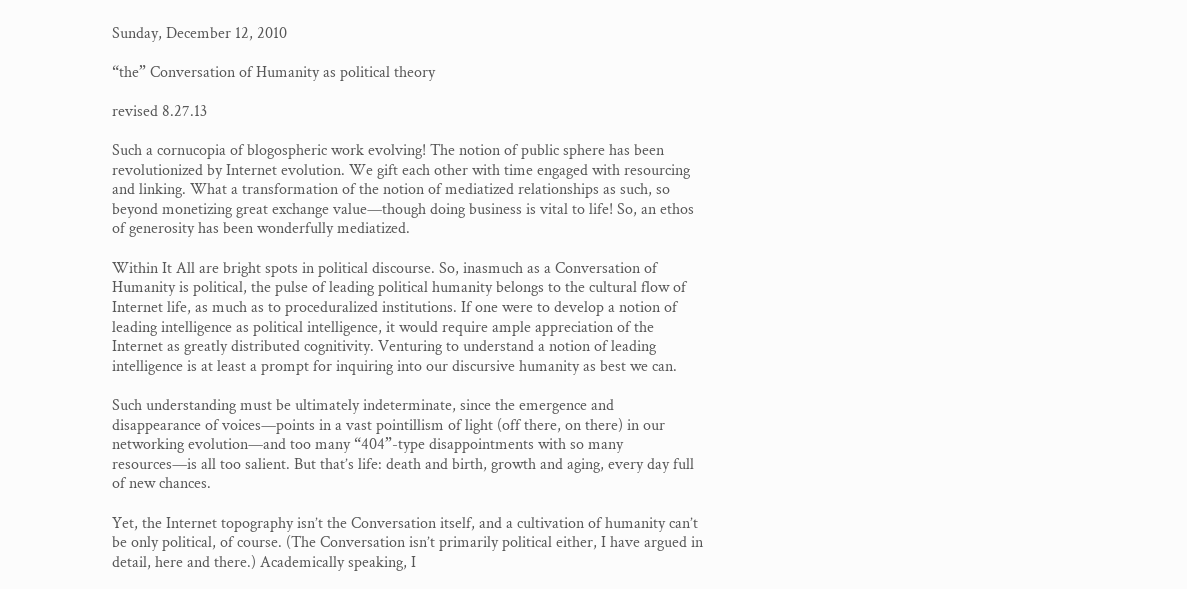Sunday, December 12, 2010

“the” Conversation of Humanity as political theory

revised 8.27.13

Such a cornucopia of blogospheric work evolving! The notion of public sphere has been revolutionized by Internet evolution. We gift each other with time engaged with resourcing and linking. What a transformation of the notion of mediatized relationships as such, so beyond monetizing great exchange value—though doing business is vital to life! So, an ethos of generosity has been wonderfully mediatized.

Within It All are bright spots in political discourse. So, inasmuch as a Conversation of Humanity is political, the pulse of leading political humanity belongs to the cultural flow of Internet life, as much as to proceduralized institutions. If one were to develop a notion of leading intelligence as political intelligence, it would require ample appreciation of the Internet as greatly distributed cognitivity. Venturing to understand a notion of leading intelligence is at least a prompt for inquiring into our discursive humanity as best we can.

Such understanding must be ultimately indeterminate, since the emergence and disappearance of voices—points in a vast pointillism of light (off there, on there) in our networking evolution—and too many “404”-type disappointments with so many resources—is all too salient. But that’s life: death and birth, growth and aging, every day full of new chances.

Yet, the Internet topography isn’t the Conversation itself, and a cultivation of humanity can’t be only political, of course. (The Conversation isn’t primarily political either, I have argued in detail, here and there.) Academically speaking, I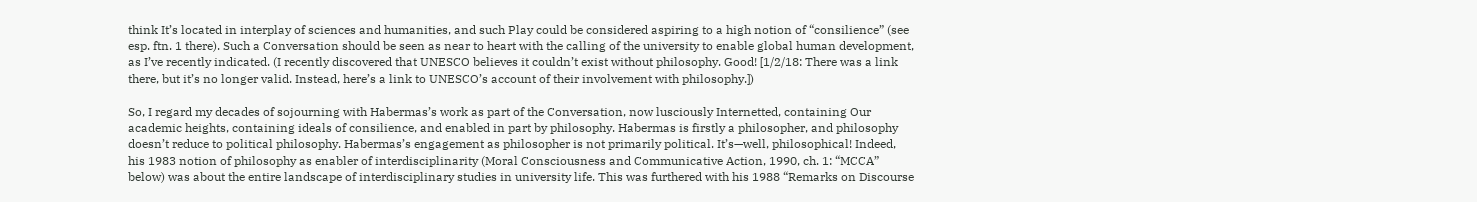think It’s located in interplay of sciences and humanities, and such Play could be considered aspiring to a high notion of “consilience” (see esp. ftn. 1 there). Such a Conversation should be seen as near to heart with the calling of the university to enable global human development, as I’ve recently indicated. (I recently discovered that UNESCO believes it couldn’t exist without philosophy. Good! [1/2/18: There was a link there, but it’s no longer valid. Instead, here’s a link to UNESCO’s account of their involvement with philosophy.])

So, I regard my decades of sojourning with Habermas’s work as part of the Conversation, now lusciously Internetted, containing Our academic heights, containing ideals of consilience, and enabled in part by philosophy. Habermas is firstly a philosopher, and philosophy doesn’t reduce to political philosophy. Habermas’s engagement as philosopher is not primarily political. It’s—well, philosophical! Indeed, his 1983 notion of philosophy as enabler of interdisciplinarity (Moral Consciousness and Communicative Action, 1990, ch. 1: “MCCA” below) was about the entire landscape of interdisciplinary studies in university life. This was furthered with his 1988 “Remarks on Discourse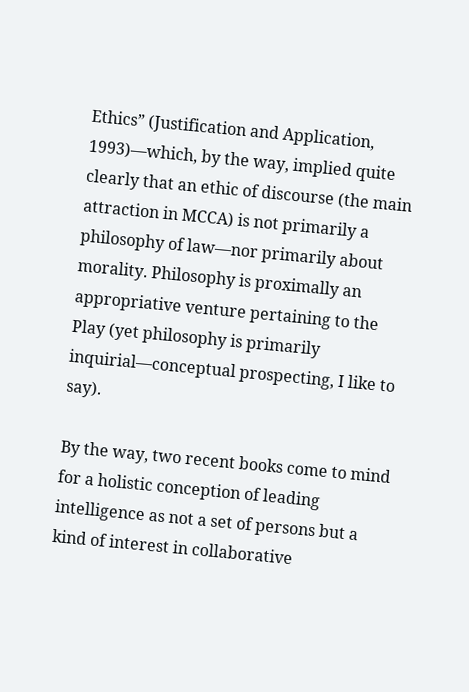Ethics” (Justification and Application, 1993)—which, by the way, implied quite clearly that an ethic of discourse (the main attraction in MCCA) is not primarily a philosophy of law—nor primarily about morality. Philosophy is proximally an appropriative venture pertaining to the Play (yet philosophy is primarily inquirial—conceptual prospecting, I like to say).

By the way, two recent books come to mind for a holistic conception of leading intelligence as not a set of persons but a kind of interest in collaborative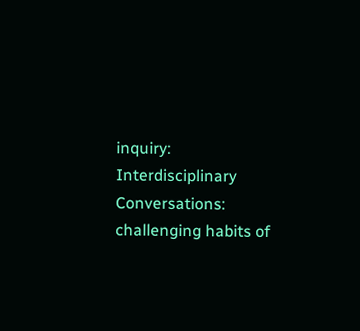inquiry:
Interdisciplinary Conversations: challenging habits of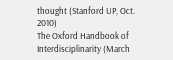thought (Stanford UP, Oct. 2010)
The Oxford Handbook of Interdisciplinarity (March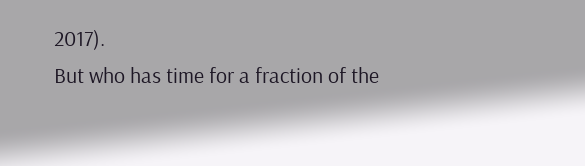2017).
But who has time for a fraction of the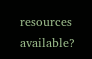resources available?